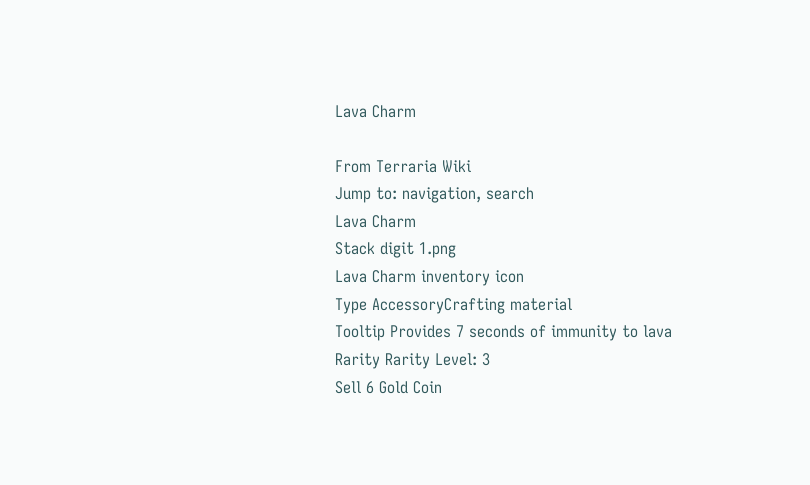Lava Charm

From Terraria Wiki
Jump to: navigation, search
Lava Charm
Stack digit 1.png
Lava Charm inventory icon
Type AccessoryCrafting material
Tooltip Provides 7 seconds of immunity to lava
Rarity Rarity Level: 3
Sell 6 Gold Coin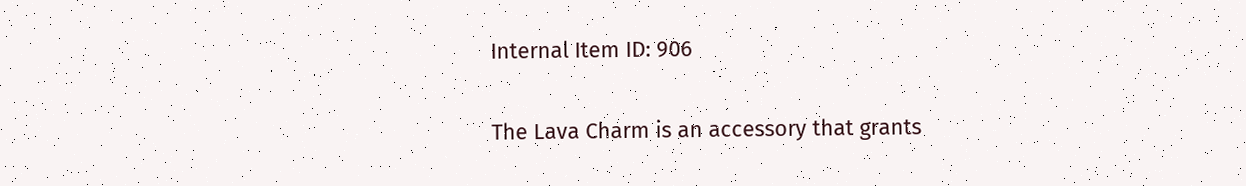Internal Item ID: 906

The Lava Charm is an accessory that grants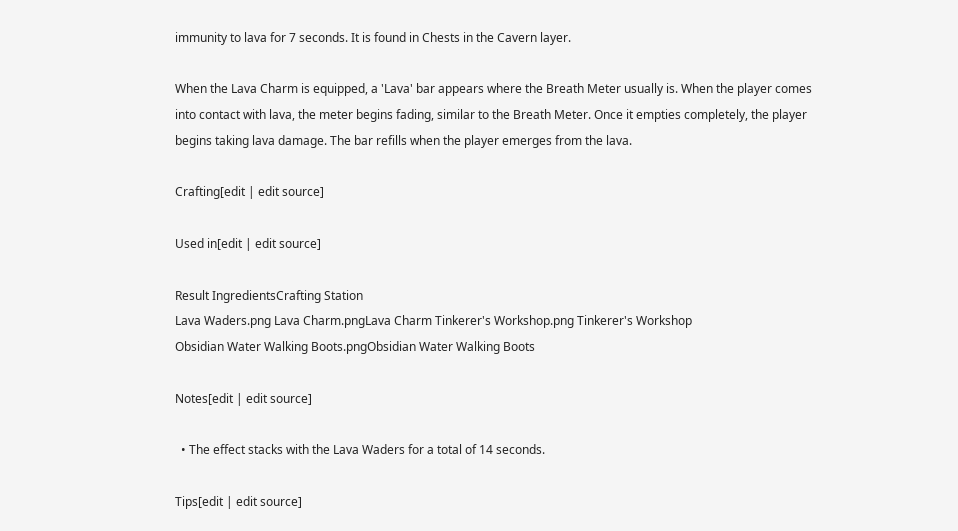immunity to lava for 7 seconds. It is found in Chests in the Cavern layer.

When the Lava Charm is equipped, a 'Lava' bar appears where the Breath Meter usually is. When the player comes into contact with lava, the meter begins fading, similar to the Breath Meter. Once it empties completely, the player begins taking lava damage. The bar refills when the player emerges from the lava.

Crafting[edit | edit source]

Used in[edit | edit source]

Result IngredientsCrafting Station
Lava Waders.png Lava Charm.pngLava Charm Tinkerer's Workshop.png Tinkerer's Workshop
Obsidian Water Walking Boots.pngObsidian Water Walking Boots

Notes[edit | edit source]

  • The effect stacks with the Lava Waders for a total of 14 seconds.

Tips[edit | edit source]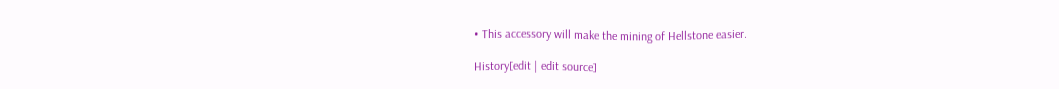• This accessory will make the mining of Hellstone easier.

History[edit | edit source]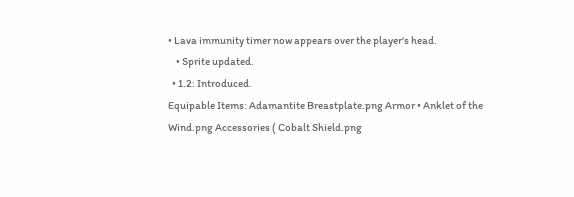• Lava immunity timer now appears over the player's head.
    • Sprite updated.
  • 1.2: Introduced.
Equipable Items: Adamantite Breastplate.png Armor • Anklet of the Wind.png Accessories ( Cobalt Shield.png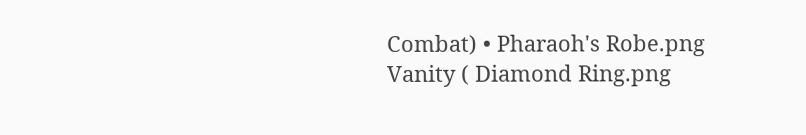Combat) • Pharaoh's Robe.png Vanity ( Diamond Ring.png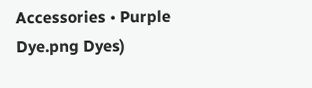Accessories • Purple Dye.png Dyes)